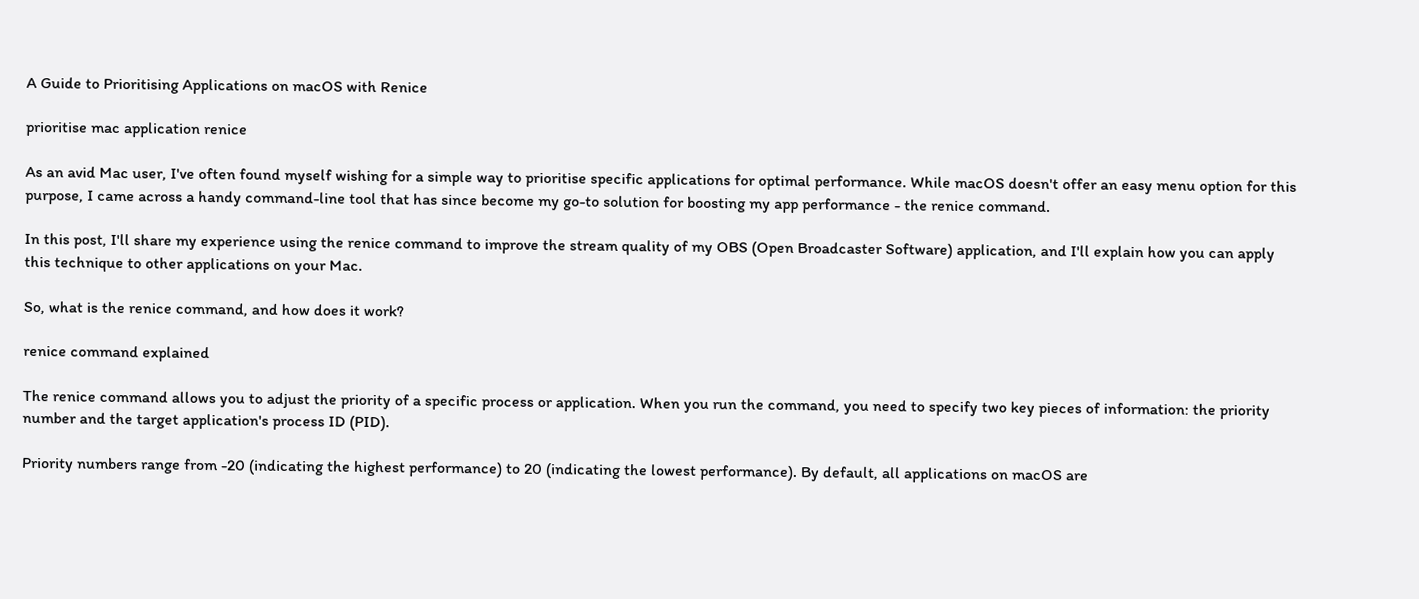A Guide to Prioritising Applications on macOS with Renice

prioritise mac application renice

As an avid Mac user, I've often found myself wishing for a simple way to prioritise specific applications for optimal performance. While macOS doesn't offer an easy menu option for this purpose, I came across a handy command-line tool that has since become my go-to solution for boosting my app performance - the renice command.

In this post, I'll share my experience using the renice command to improve the stream quality of my OBS (Open Broadcaster Software) application, and I'll explain how you can apply this technique to other applications on your Mac.

So, what is the renice command, and how does it work?

renice command explained

The renice command allows you to adjust the priority of a specific process or application. When you run the command, you need to specify two key pieces of information: the priority number and the target application's process ID (PID).

Priority numbers range from -20 (indicating the highest performance) to 20 (indicating the lowest performance). By default, all applications on macOS are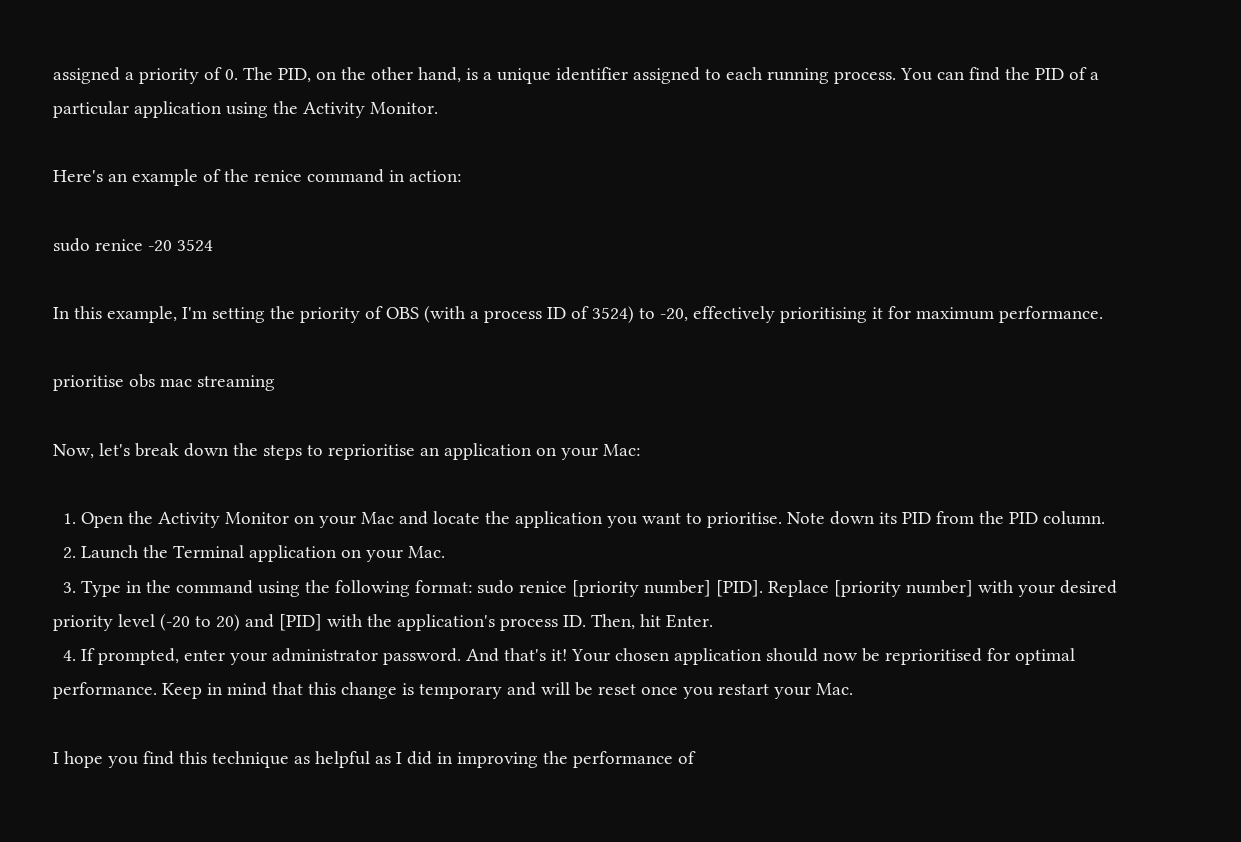assigned a priority of 0. The PID, on the other hand, is a unique identifier assigned to each running process. You can find the PID of a particular application using the Activity Monitor.

Here's an example of the renice command in action:

sudo renice -20 3524

In this example, I'm setting the priority of OBS (with a process ID of 3524) to -20, effectively prioritising it for maximum performance.

prioritise obs mac streaming

Now, let's break down the steps to reprioritise an application on your Mac:

  1. Open the Activity Monitor on your Mac and locate the application you want to prioritise. Note down its PID from the PID column.
  2. Launch the Terminal application on your Mac.
  3. Type in the command using the following format: sudo renice [priority number] [PID]. Replace [priority number] with your desired priority level (-20 to 20) and [PID] with the application's process ID. Then, hit Enter.
  4. If prompted, enter your administrator password. And that's it! Your chosen application should now be reprioritised for optimal performance. Keep in mind that this change is temporary and will be reset once you restart your Mac.

I hope you find this technique as helpful as I did in improving the performance of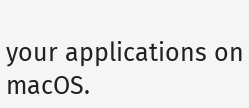your applications on macOS.